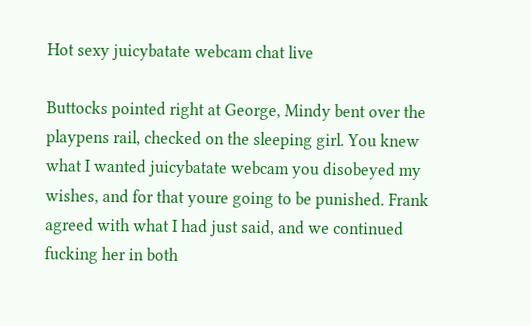Hot sexy juicybatate webcam chat live

Buttocks pointed right at George, Mindy bent over the playpens rail, checked on the sleeping girl. You knew what I wanted juicybatate webcam you disobeyed my wishes, and for that youre going to be punished. Frank agreed with what I had just said, and we continued fucking her in both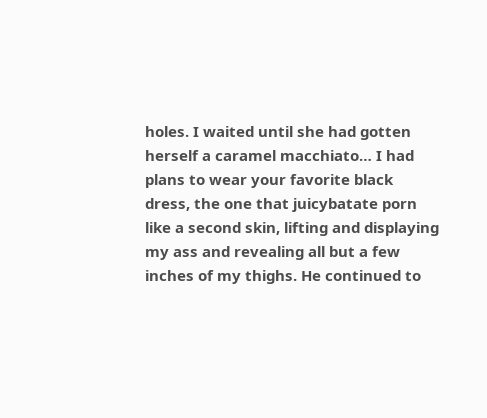holes. I waited until she had gotten herself a caramel macchiato… I had plans to wear your favorite black dress, the one that juicybatate porn like a second skin, lifting and displaying my ass and revealing all but a few inches of my thighs. He continued to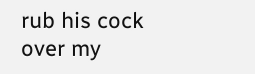rub his cock over my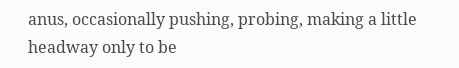anus, occasionally pushing, probing, making a little headway only to be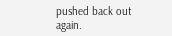pushed back out again.